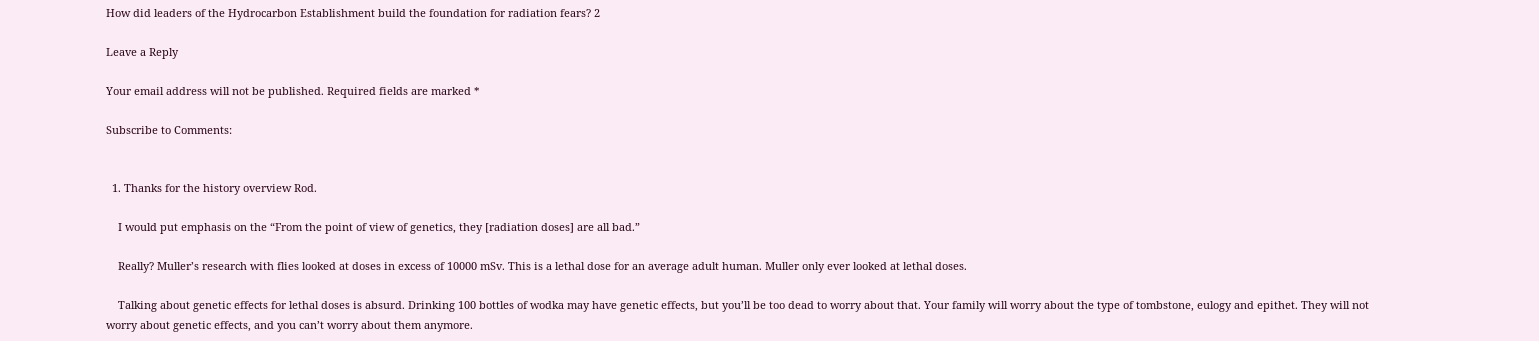How did leaders of the Hydrocarbon Establishment build the foundation for radiation fears? 2

Leave a Reply

Your email address will not be published. Required fields are marked *

Subscribe to Comments:


  1. Thanks for the history overview Rod.

    I would put emphasis on the “From the point of view of genetics, they [radiation doses] are all bad.”

    Really? Muller’s research with flies looked at doses in excess of 10000 mSv. This is a lethal dose for an average adult human. Muller only ever looked at lethal doses.

    Talking about genetic effects for lethal doses is absurd. Drinking 100 bottles of wodka may have genetic effects, but you’ll be too dead to worry about that. Your family will worry about the type of tombstone, eulogy and epithet. They will not worry about genetic effects, and you can’t worry about them anymore.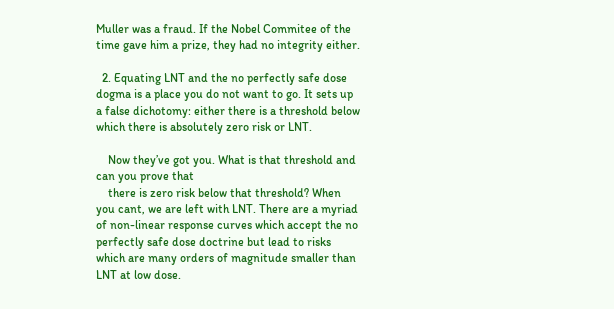Muller was a fraud. If the Nobel Commitee of the time gave him a prize, they had no integrity either.

  2. Equating LNT and the no perfectly safe dose dogma is a place you do not want to go. It sets up a false dichotomy: either there is a threshold below which there is absolutely zero risk or LNT.

    Now they’ve got you. What is that threshold and can you prove that
    there is zero risk below that threshold? When you cant, we are left with LNT. There are a myriad of non-linear response curves which accept the no perfectly safe dose doctrine but lead to risks which are many orders of magnitude smaller than LNT at low dose.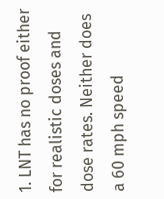1. LNT has no proof either for realistic doses and dose rates. Neither does a 60 mph speed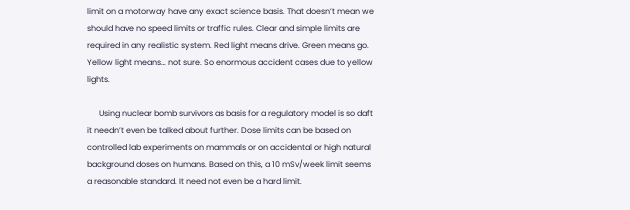limit on a motorway have any exact science basis. That doesn’t mean we should have no speed limits or traffic rules. Clear and simple limits are required in any realistic system. Red light means drive. Green means go. Yellow light means… not sure. So enormous accident cases due to yellow lights.

      Using nuclear bomb survivors as basis for a regulatory model is so daft it needn’t even be talked about further. Dose limits can be based on controlled lab experiments on mammals or on accidental or high natural background doses on humans. Based on this, a 10 mSv/week limit seems a reasonable standard. It need not even be a hard limit.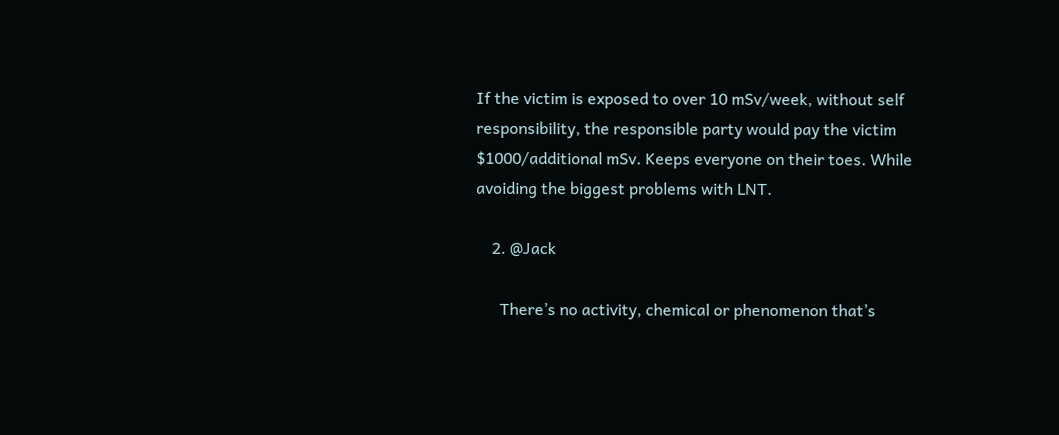If the victim is exposed to over 10 mSv/week, without self responsibility, the responsible party would pay the victim $1000/additional mSv. Keeps everyone on their toes. While avoiding the biggest problems with LNT.

    2. @Jack

      There’s no activity, chemical or phenomenon that’s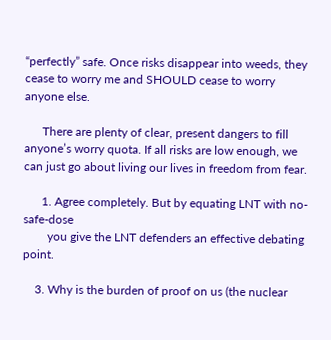“perfectly” safe. Once risks disappear into weeds, they cease to worry me and SHOULD cease to worry anyone else.

      There are plenty of clear, present dangers to fill anyone’s worry quota. If all risks are low enough, we can just go about living our lives in freedom from fear.

      1. Agree completely. But by equating LNT with no-safe-dose
        you give the LNT defenders an effective debating point.

    3. Why is the burden of proof on us (the nuclear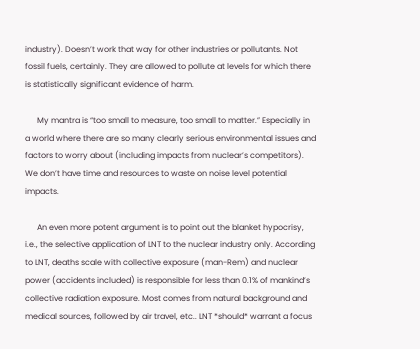industry). Doesn’t work that way for other industries or pollutants. Not fossil fuels, certainly. They are allowed to pollute at levels for which there is statistically significant evidence of harm.

      My mantra is “too small to measure, too small to matter.” Especially in a world where there are so many clearly serious environmental issues and factors to worry about (including impacts from nuclear’s competitors). We don’t have time and resources to waste on noise level potential impacts.

      An even more potent argument is to point out the blanket hypocrisy, i.e., the selective application of LNT to the nuclear industry only. According to LNT, deaths scale with collective exposure (man-Rem) and nuclear power (accidents included) is responsible for less than 0.1% of mankind’s collective radiation exposure. Most comes from natural background and medical sources, followed by air travel, etc.. LNT *should* warrant a focus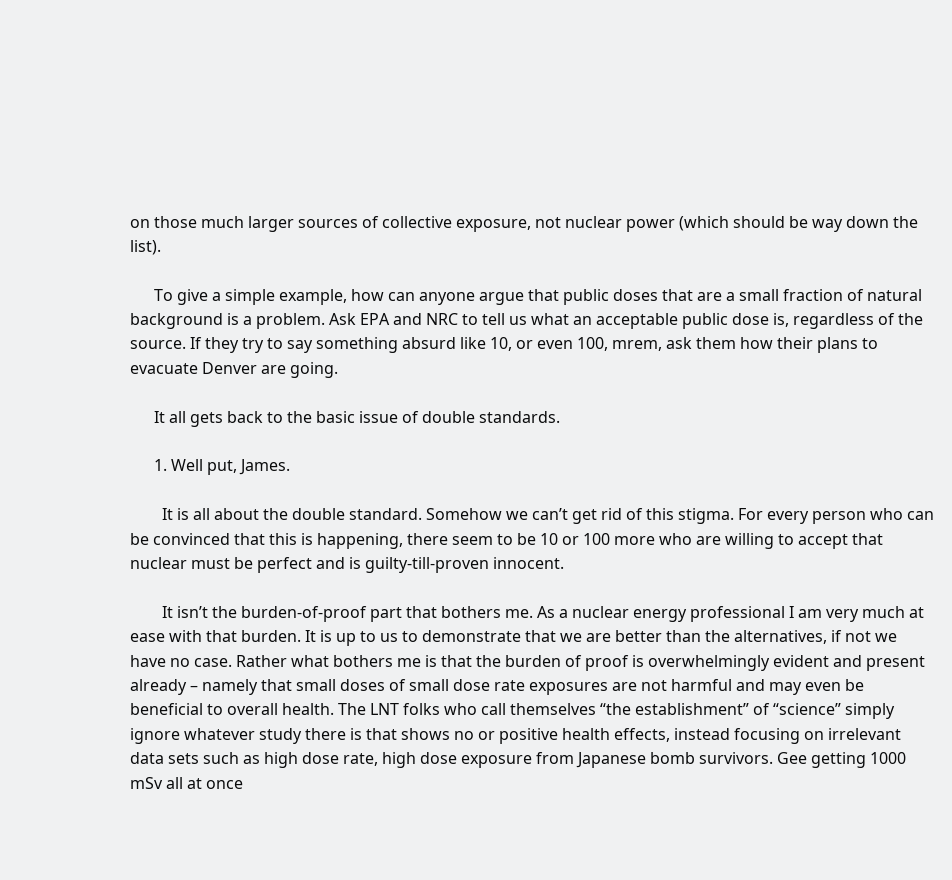on those much larger sources of collective exposure, not nuclear power (which should be way down the list).

      To give a simple example, how can anyone argue that public doses that are a small fraction of natural background is a problem. Ask EPA and NRC to tell us what an acceptable public dose is, regardless of the source. If they try to say something absurd like 10, or even 100, mrem, ask them how their plans to evacuate Denver are going.

      It all gets back to the basic issue of double standards.

      1. Well put, James.

        It is all about the double standard. Somehow we can’t get rid of this stigma. For every person who can be convinced that this is happening, there seem to be 10 or 100 more who are willing to accept that nuclear must be perfect and is guilty-till-proven innocent.

        It isn’t the burden-of-proof part that bothers me. As a nuclear energy professional I am very much at ease with that burden. It is up to us to demonstrate that we are better than the alternatives, if not we have no case. Rather what bothers me is that the burden of proof is overwhelmingly evident and present already – namely that small doses of small dose rate exposures are not harmful and may even be beneficial to overall health. The LNT folks who call themselves “the establishment” of “science” simply ignore whatever study there is that shows no or positive health effects, instead focusing on irrelevant data sets such as high dose rate, high dose exposure from Japanese bomb survivors. Gee getting 1000 mSv all at once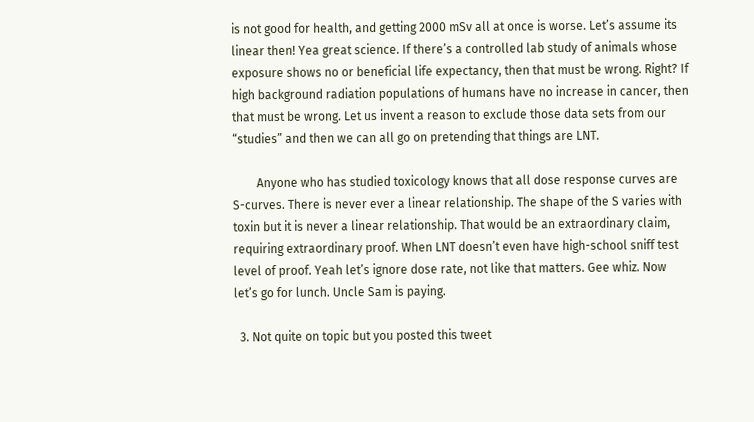is not good for health, and getting 2000 mSv all at once is worse. Let’s assume its linear then! Yea great science. If there’s a controlled lab study of animals whose exposure shows no or beneficial life expectancy, then that must be wrong. Right? If high background radiation populations of humans have no increase in cancer, then that must be wrong. Let us invent a reason to exclude those data sets from our “studies” and then we can all go on pretending that things are LNT.

        Anyone who has studied toxicology knows that all dose response curves are S-curves. There is never ever a linear relationship. The shape of the S varies with toxin but it is never a linear relationship. That would be an extraordinary claim, requiring extraordinary proof. When LNT doesn’t even have high-school sniff test level of proof. Yeah let’s ignore dose rate, not like that matters. Gee whiz. Now let’s go for lunch. Uncle Sam is paying.

  3. Not quite on topic but you posted this tweet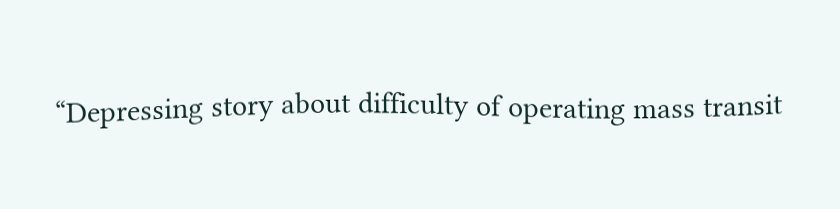“Depressing story about difficulty of operating mass transit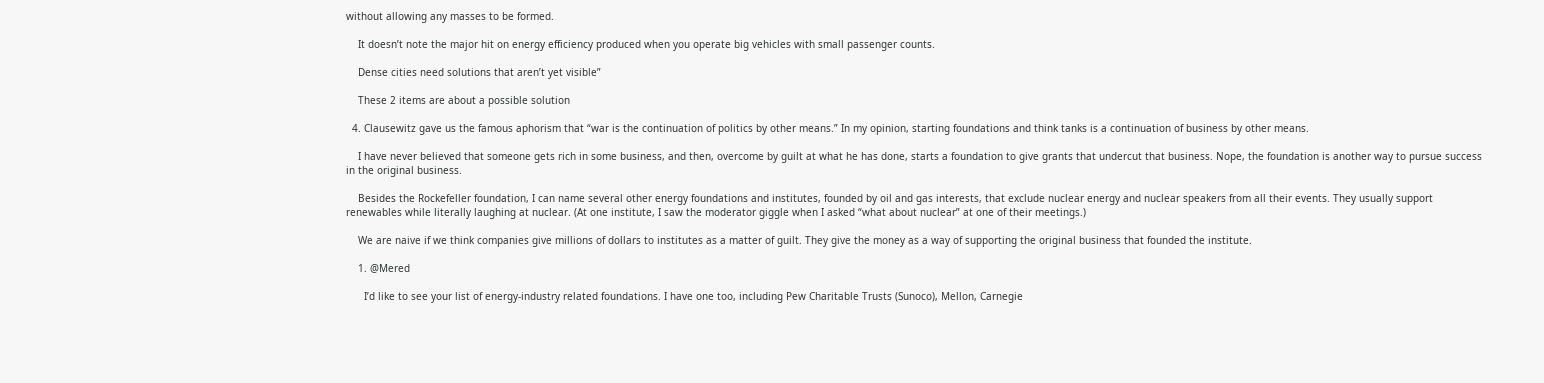without allowing any masses to be formed.

    It doesn’t note the major hit on energy efficiency produced when you operate big vehicles with small passenger counts.

    Dense cities need solutions that aren’t yet visible”

    These 2 items are about a possible solution

  4. Clausewitz gave us the famous aphorism that “war is the continuation of politics by other means.” In my opinion, starting foundations and think tanks is a continuation of business by other means.

    I have never believed that someone gets rich in some business, and then, overcome by guilt at what he has done, starts a foundation to give grants that undercut that business. Nope, the foundation is another way to pursue success in the original business.

    Besides the Rockefeller foundation, I can name several other energy foundations and institutes, founded by oil and gas interests, that exclude nuclear energy and nuclear speakers from all their events. They usually support renewables while literally laughing at nuclear. (At one institute, I saw the moderator giggle when I asked “what about nuclear” at one of their meetings.)

    We are naive if we think companies give millions of dollars to institutes as a matter of guilt. They give the money as a way of supporting the original business that founded the institute.

    1. @Mered

      I’d like to see your list of energy-industry related foundations. I have one too, including Pew Charitable Trusts (Sunoco), Mellon, Carnegie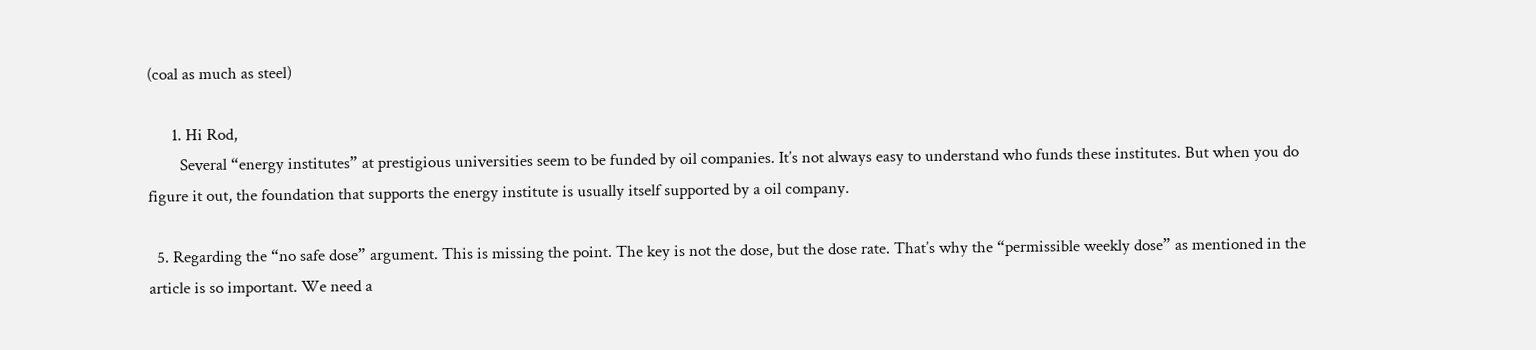(coal as much as steel)

      1. Hi Rod,
        Several “energy institutes” at prestigious universities seem to be funded by oil companies. It’s not always easy to understand who funds these institutes. But when you do figure it out, the foundation that supports the energy institute is usually itself supported by a oil company.

  5. Regarding the “no safe dose” argument. This is missing the point. The key is not the dose, but the dose rate. That’s why the “permissible weekly dose” as mentioned in the article is so important. We need a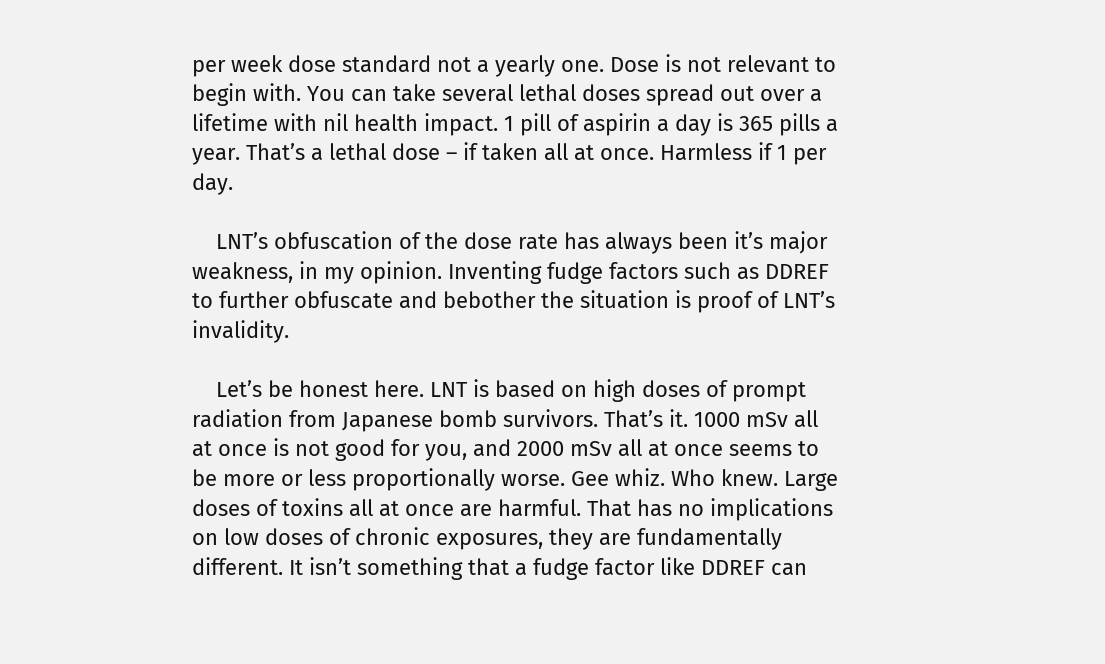per week dose standard not a yearly one. Dose is not relevant to begin with. You can take several lethal doses spread out over a lifetime with nil health impact. 1 pill of aspirin a day is 365 pills a year. That’s a lethal dose – if taken all at once. Harmless if 1 per day.

    LNT’s obfuscation of the dose rate has always been it’s major weakness, in my opinion. Inventing fudge factors such as DDREF to further obfuscate and bebother the situation is proof of LNT’s invalidity.

    Let’s be honest here. LNT is based on high doses of prompt radiation from Japanese bomb survivors. That’s it. 1000 mSv all at once is not good for you, and 2000 mSv all at once seems to be more or less proportionally worse. Gee whiz. Who knew. Large doses of toxins all at once are harmful. That has no implications on low doses of chronic exposures, they are fundamentally different. It isn’t something that a fudge factor like DDREF can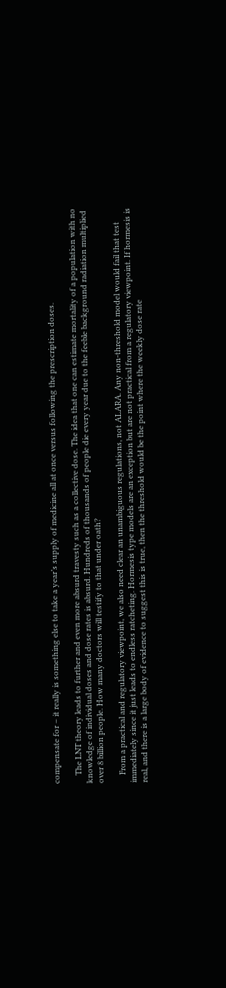compensate for – it really is something else to take a year’s supply of medicine all at once versus following the prescription doses.

    The LNT theory leads to further and even more absurd travesty such as a collective dose. The idea that one can estimate mortality of a population with no knowledge of individual doses and dose rates is absurd. Hundreds of thousands of people die every year due to the feeble background radiation multiplied over 8 billion people. How many doctors will testify to that under oath?

    From a practical and regulatory viewpoint, we also need clear an unambiguous regulations, not ALARA. Any non-threshold model would fail that test immediately since it just leads to endless ratcheting. Hormesis type models are an exception but are not practical from a regulatory viewpoint. If hormesis is real, and there is a large body of evidence to suggest this is true, then the threshold would be the point where the weekly dose rate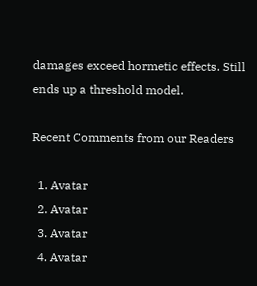damages exceed hormetic effects. Still ends up a threshold model.

Recent Comments from our Readers

  1. Avatar
  2. Avatar
  3. Avatar
  4. Avatar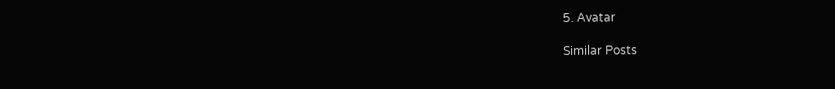5. Avatar

Similar Posts